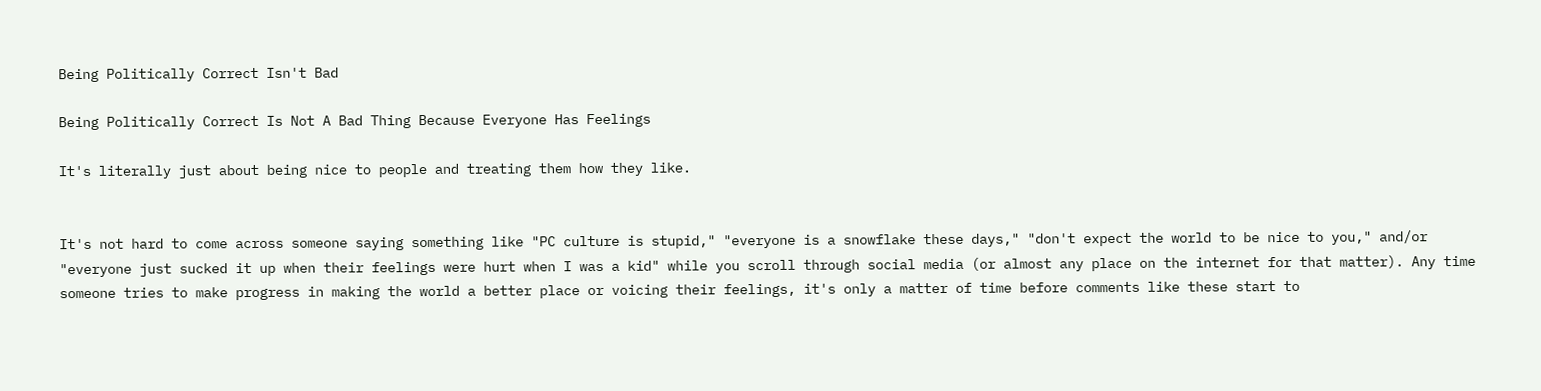Being Politically Correct Isn't Bad

Being Politically Correct Is Not A Bad Thing Because Everyone Has Feelings

It's literally just about being nice to people and treating them how they like.


It's not hard to come across someone saying something like "PC culture is stupid," "everyone is a snowflake these days," "don't expect the world to be nice to you," and/or "everyone just sucked it up when their feelings were hurt when I was a kid" while you scroll through social media (or almost any place on the internet for that matter). Any time someone tries to make progress in making the world a better place or voicing their feelings, it's only a matter of time before comments like these start to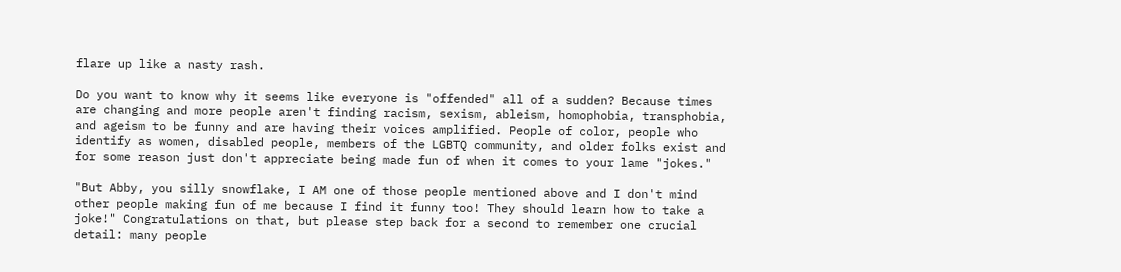flare up like a nasty rash.

Do you want to know why it seems like everyone is "offended" all of a sudden? Because times are changing and more people aren't finding racism, sexism, ableism, homophobia, transphobia, and ageism to be funny and are having their voices amplified. People of color, people who identify as women, disabled people, members of the LGBTQ community, and older folks exist and for some reason just don't appreciate being made fun of when it comes to your lame "jokes."

"But Abby, you silly snowflake, I AM one of those people mentioned above and I don't mind other people making fun of me because I find it funny too! They should learn how to take a joke!" Congratulations on that, but please step back for a second to remember one crucial detail: many people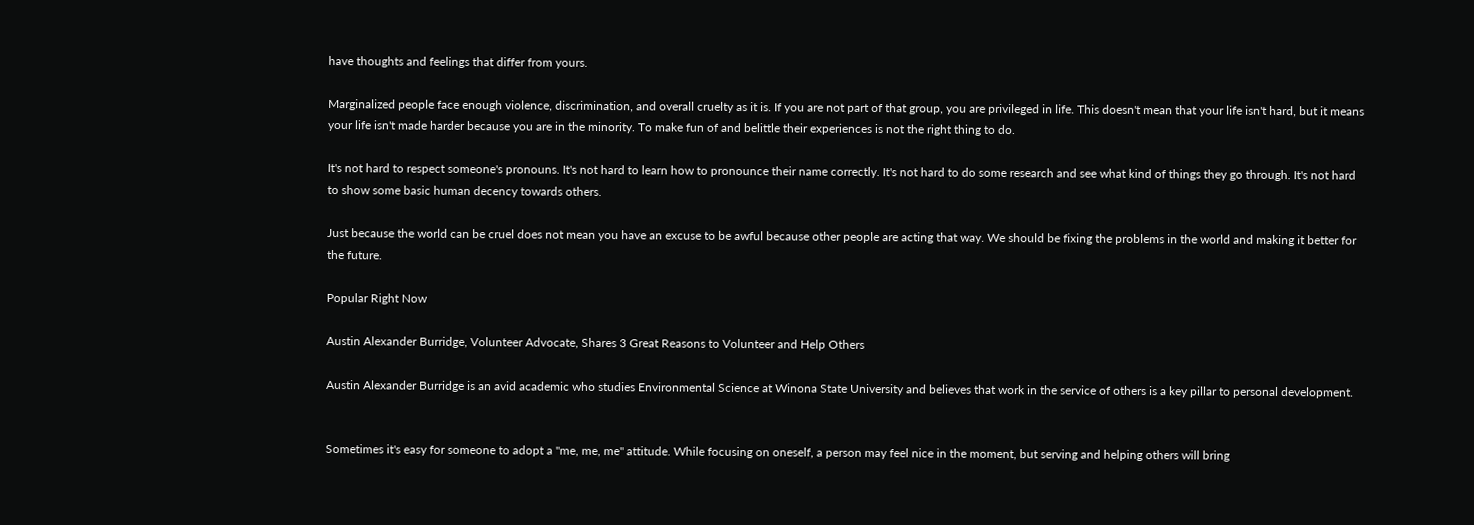have thoughts and feelings that differ from yours.

Marginalized people face enough violence, discrimination, and overall cruelty as it is. If you are not part of that group, you are privileged in life. This doesn't mean that your life isn't hard, but it means your life isn't made harder because you are in the minority. To make fun of and belittle their experiences is not the right thing to do.

It's not hard to respect someone's pronouns. It's not hard to learn how to pronounce their name correctly. It's not hard to do some research and see what kind of things they go through. It's not hard to show some basic human decency towards others.

Just because the world can be cruel does not mean you have an excuse to be awful because other people are acting that way. We should be fixing the problems in the world and making it better for the future.

Popular Right Now

Austin Alexander Burridge, Volunteer Advocate, Shares 3 Great Reasons to Volunteer and Help Others

Austin Alexander Burridge is an avid academic who studies Environmental Science at Winona State University and believes that work in the service of others is a key pillar to personal development.


Sometimes it's easy for someone to adopt a "me, me, me" attitude. While focusing on oneself, a person may feel nice in the moment, but serving and helping others will bring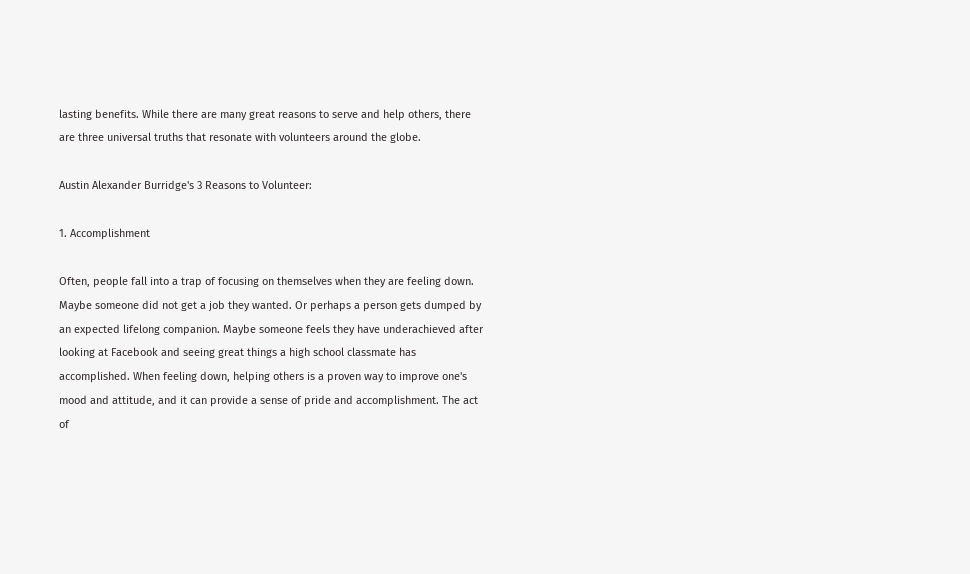lasting benefits. While there are many great reasons to serve and help others, there are three universal truths that resonate with volunteers around the globe.

Austin Alexander Burridge's 3 Reasons to Volunteer:

1. Accomplishment

Often, people fall into a trap of focusing on themselves when they are feeling down. Maybe someone did not get a job they wanted. Or perhaps a person gets dumped by an expected lifelong companion. Maybe someone feels they have underachieved after looking at Facebook and seeing great things a high school classmate has accomplished. When feeling down, helping others is a proven way to improve one's mood and attitude, and it can provide a sense of pride and accomplishment. The act of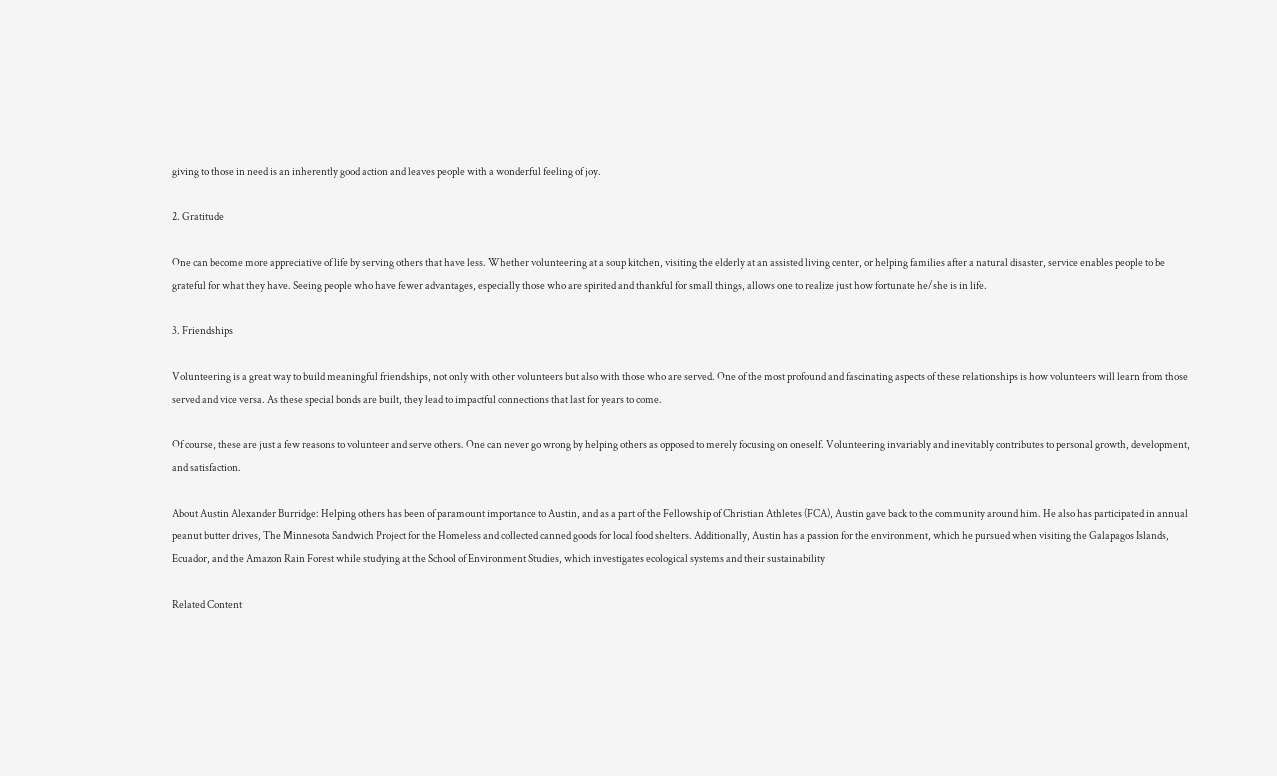giving to those in need is an inherently good action and leaves people with a wonderful feeling of joy.

2. Gratitude

One can become more appreciative of life by serving others that have less. Whether volunteering at a soup kitchen, visiting the elderly at an assisted living center, or helping families after a natural disaster, service enables people to be grateful for what they have. Seeing people who have fewer advantages, especially those who are spirited and thankful for small things, allows one to realize just how fortunate he/she is in life.

3. Friendships

Volunteering is a great way to build meaningful friendships, not only with other volunteers but also with those who are served. One of the most profound and fascinating aspects of these relationships is how volunteers will learn from those served and vice versa. As these special bonds are built, they lead to impactful connections that last for years to come.

Of course, these are just a few reasons to volunteer and serve others. One can never go wrong by helping others as opposed to merely focusing on oneself. Volunteering invariably and inevitably contributes to personal growth, development, and satisfaction.

About Austin Alexander Burridge: Helping others has been of paramount importance to Austin, and as a part of the Fellowship of Christian Athletes (FCA), Austin gave back to the community around him. He also has participated in annual peanut butter drives, The Minnesota Sandwich Project for the Homeless and collected canned goods for local food shelters. Additionally, Austin has a passion for the environment, which he pursued when visiting the Galapagos Islands, Ecuador, and the Amazon Rain Forest while studying at the School of Environment Studies, which investigates ecological systems and their sustainability

Related Content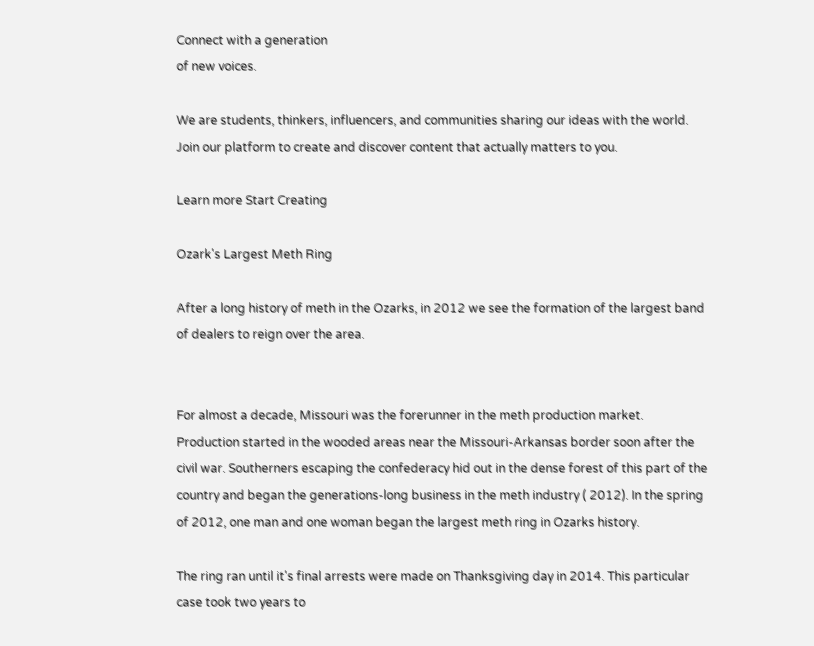Connect with a generation
of new voices.

We are students, thinkers, influencers, and communities sharing our ideas with the world. Join our platform to create and discover content that actually matters to you.

Learn more Start Creating

Ozark's Largest Meth Ring

After a long history of meth in the Ozarks, in 2012 we see the formation of the largest band of dealers to reign over the area.


For almost a decade, Missouri was the forerunner in the meth production market. Production started in the wooded areas near the Missouri-Arkansas border soon after the civil war. Southerners escaping the confederacy hid out in the dense forest of this part of the country and began the generations-long business in the meth industry ( 2012). In the spring of 2012, one man and one woman began the largest meth ring in Ozarks history.

The ring ran until it's final arrests were made on Thanksgiving day in 2014. This particular case took two years to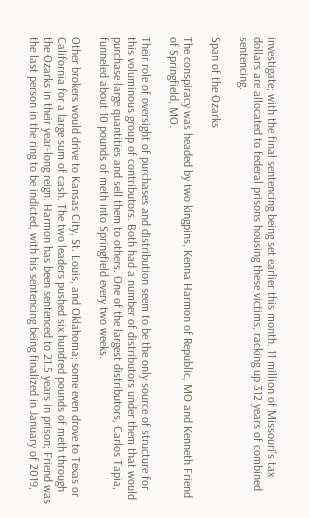investigate; with the final sentencing being set earlier this month. 11 million of Missouri's tax dollars are allocated to federal prisons housing these victims, racking up 312 years of combined sentencing.

Span of the Ozarks

The conspiracy was headed by two kingpins, Kenna Harmon of Republic, MO and Kenneth Friend of Springfield, MO.

Their role of oversight of purchases and distribution seem to be the only source of structure for this voluminous group of contributors. Both had a number of distributors under them that would purchase large quantities and sell them to others. One of the largest distributors, Carlos Tapia, funneled about 10 pounds of meth into Springfield every two weeks.

Other brokers would drive to Kansas City, St. Louis, and Oklahoma; some even drove to Texas or California for a large sum of cash. The two leaders pushed six hundred pounds of meth through the Ozarks in their year-long reign. Harmon has been sentenced to 21.5 years in prison; Friend was the last person in the ring to be indicted, with his sentencing being finalized in January of 2019,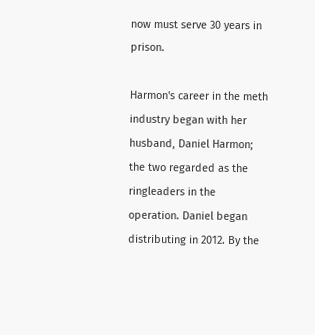now must serve 30 years in prison.

Harmon's career in the meth industry began with her husband, Daniel Harmon; the two regarded as the ringleaders in the operation. Daniel began distributing in 2012. By the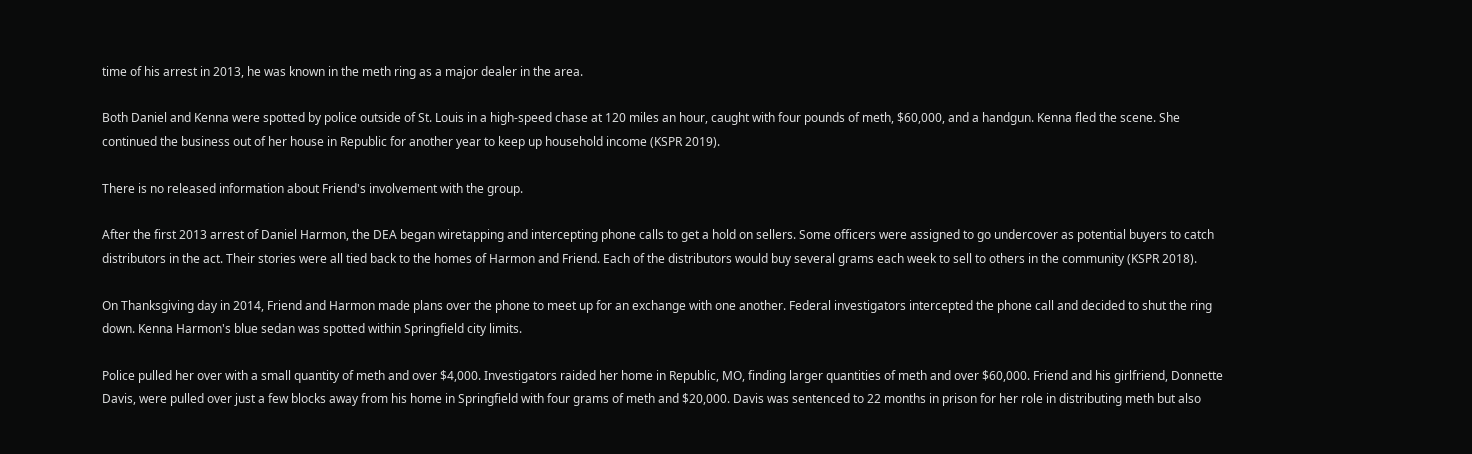time of his arrest in 2013, he was known in the meth ring as a major dealer in the area.

Both Daniel and Kenna were spotted by police outside of St. Louis in a high-speed chase at 120 miles an hour, caught with four pounds of meth, $60,000, and a handgun. Kenna fled the scene. She continued the business out of her house in Republic for another year to keep up household income (KSPR 2019).

There is no released information about Friend's involvement with the group.

After the first 2013 arrest of Daniel Harmon, the DEA began wiretapping and intercepting phone calls to get a hold on sellers. Some officers were assigned to go undercover as potential buyers to catch distributors in the act. Their stories were all tied back to the homes of Harmon and Friend. Each of the distributors would buy several grams each week to sell to others in the community (KSPR 2018).

On Thanksgiving day in 2014, Friend and Harmon made plans over the phone to meet up for an exchange with one another. Federal investigators intercepted the phone call and decided to shut the ring down. Kenna Harmon's blue sedan was spotted within Springfield city limits.

Police pulled her over with a small quantity of meth and over $4,000. Investigators raided her home in Republic, MO, finding larger quantities of meth and over $60,000. Friend and his girlfriend, Donnette Davis, were pulled over just a few blocks away from his home in Springfield with four grams of meth and $20,000. Davis was sentenced to 22 months in prison for her role in distributing meth but also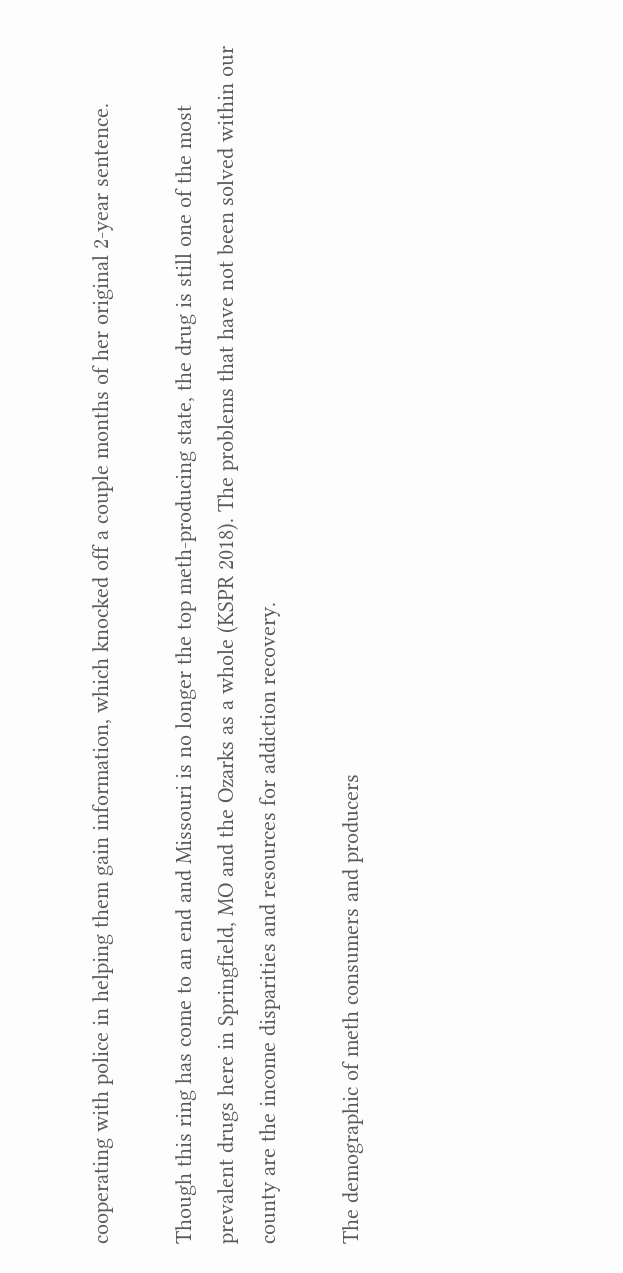cooperating with police in helping them gain information, which knocked off a couple months of her original 2-year sentence.

Though this ring has come to an end and Missouri is no longer the top meth-producing state, the drug is still one of the most prevalent drugs here in Springfield, MO and the Ozarks as a whole (KSPR 2018). The problems that have not been solved within our county are the income disparities and resources for addiction recovery.

The demographic of meth consumers and producers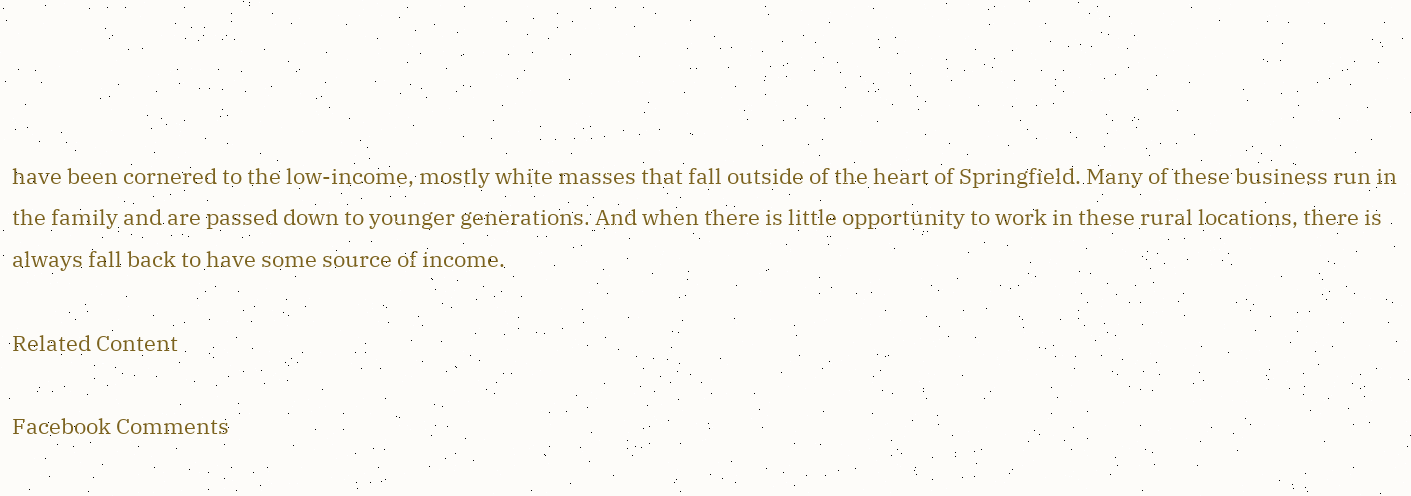have been cornered to the low-income, mostly white masses that fall outside of the heart of Springfield. Many of these business run in the family and are passed down to younger generations. And when there is little opportunity to work in these rural locations, there is always fall back to have some source of income.

Related Content

Facebook Comments